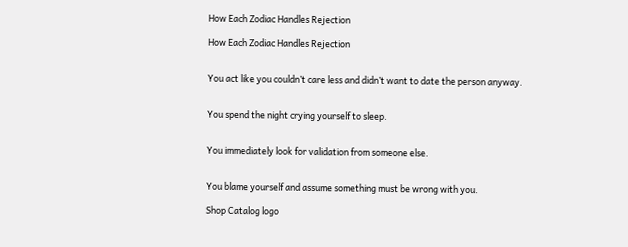How Each Zodiac Handles Rejection

How Each Zodiac Handles Rejection


You act like you couldn’t care less and didn’t want to date the person anyway.


You spend the night crying yourself to sleep.


You immediately look for validation from someone else.


You blame yourself and assume something must be wrong with you.

Shop Catalog logo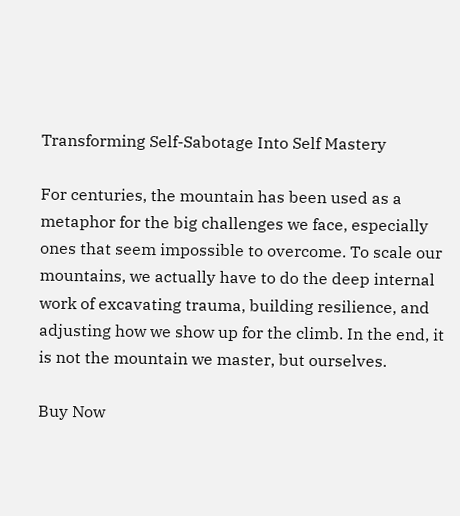Transforming Self-Sabotage Into Self Mastery

For centuries, the mountain has been used as a metaphor for the big challenges we face, especially ones that seem impossible to overcome. To scale our mountains, we actually have to do the deep internal work of excavating trauma, building resilience, and adjusting how we show up for the climb. In the end, it is not the mountain we master, but ourselves.

Buy Now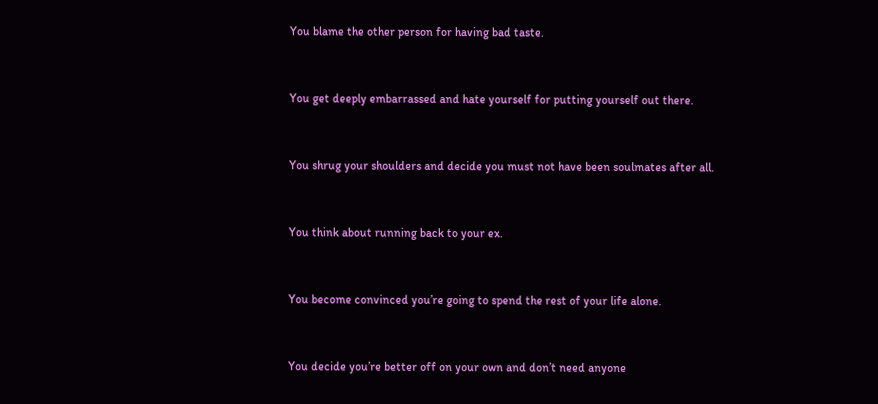You blame the other person for having bad taste.


You get deeply embarrassed and hate yourself for putting yourself out there.


You shrug your shoulders and decide you must not have been soulmates after all.


You think about running back to your ex.


You become convinced you’re going to spend the rest of your life alone.


You decide you’re better off on your own and don’t need anyone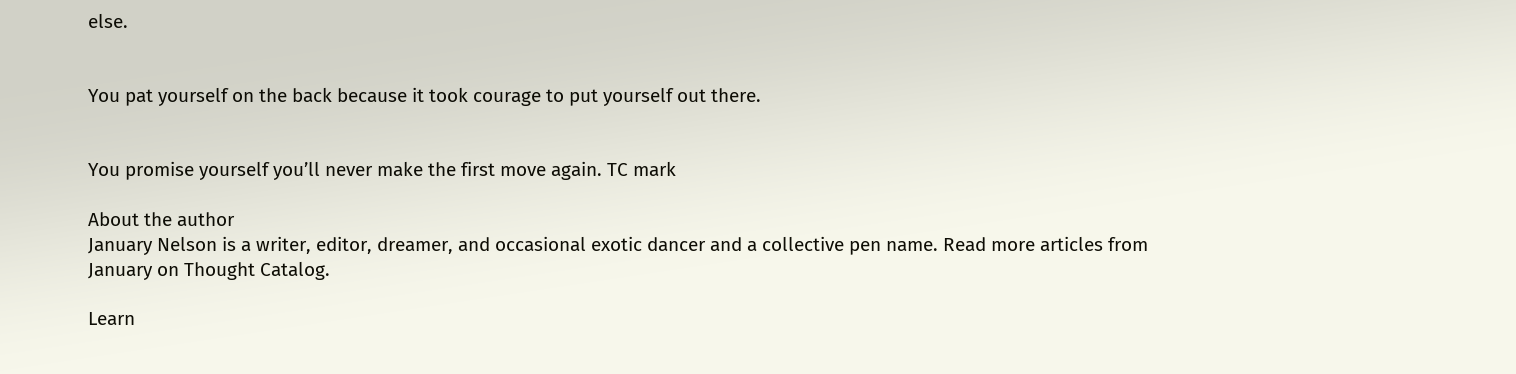else.


You pat yourself on the back because it took courage to put yourself out there.


You promise yourself you’ll never make the first move again. TC mark

About the author
January Nelson is a writer, editor, dreamer, and occasional exotic dancer and a collective pen name. Read more articles from January on Thought Catalog.

Learn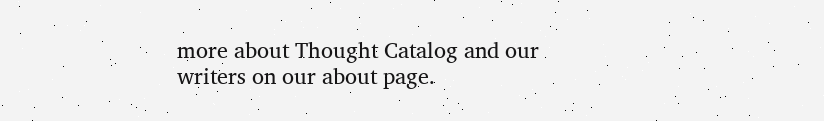more about Thought Catalog and our writers on our about page.